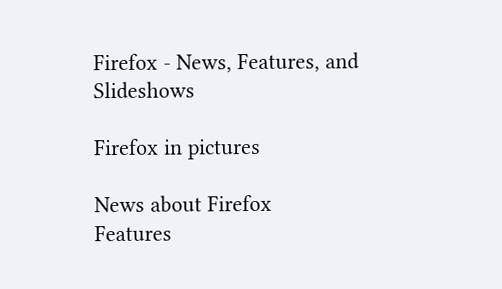Firefox - News, Features, and Slideshows

Firefox in pictures

News about Firefox
Features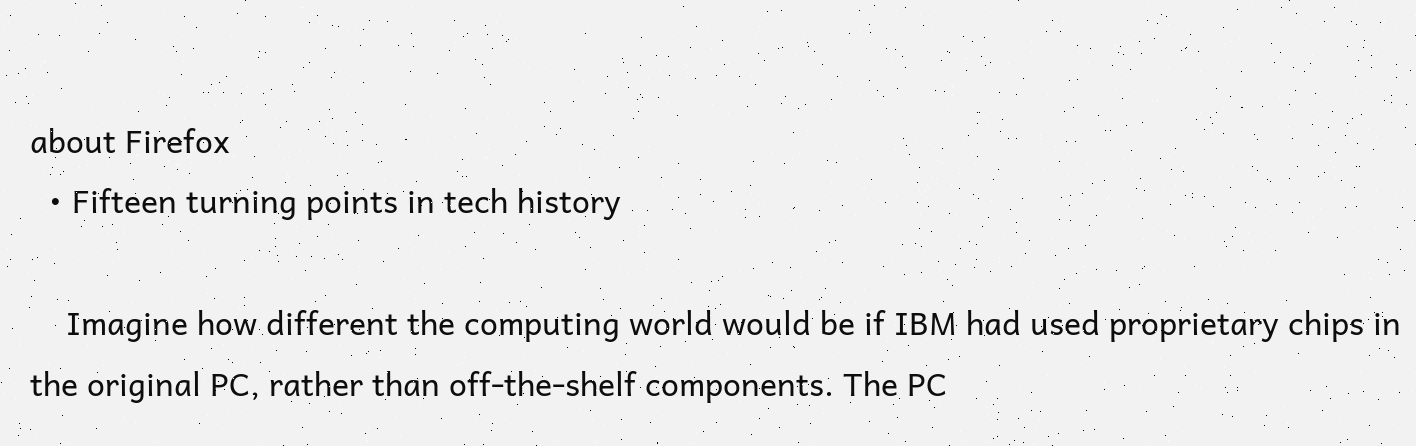about Firefox
  • Fifteen turning points in tech history

    Imagine how different the computing world would be if IBM had used proprietary chips in the original PC, rather than off-the-shelf components. The PC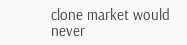clone market would never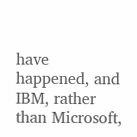have happened, and IBM, rather than Microsoft,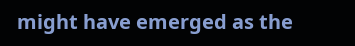might have emerged as the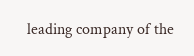leading company of the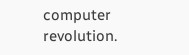computer revolution.